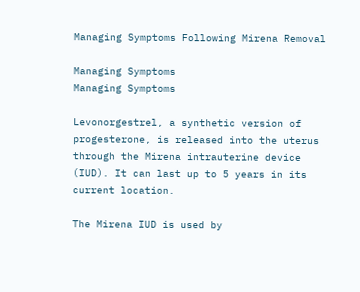Managing Symptoms Following Mirena Removal

Managing Symptoms
Managing Symptoms

Levonorgestrel, a synthetic version of progesterone, is released into the uterus through the Mirena intrauterine device (IUD). It can last up to 5 years in its current location.

The Mirena IUD is used by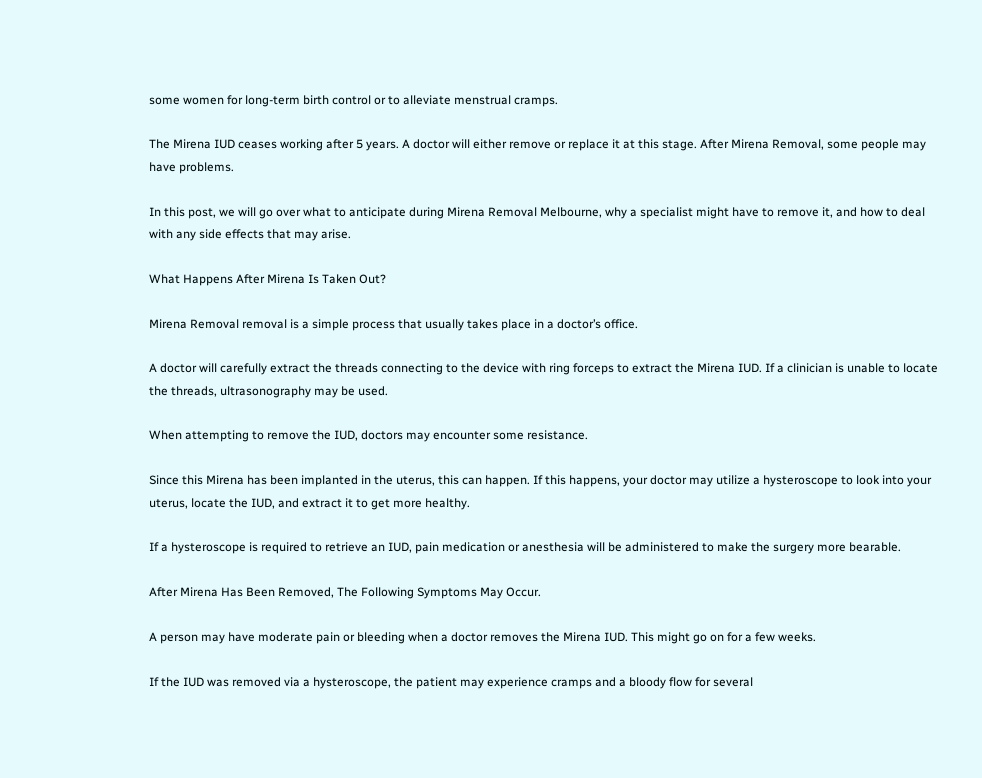some women for long-term birth control or to alleviate menstrual cramps.

The Mirena IUD ceases working after 5 years. A doctor will either remove or replace it at this stage. After Mirena Removal, some people may have problems.

In this post, we will go over what to anticipate during Mirena Removal Melbourne, why a specialist might have to remove it, and how to deal with any side effects that may arise.

What Happens After Mirena Is Taken Out?

Mirena Removal removal is a simple process that usually takes place in a doctor’s office.

A doctor will carefully extract the threads connecting to the device with ring forceps to extract the Mirena IUD. If a clinician is unable to locate the threads, ultrasonography may be used.

When attempting to remove the IUD, doctors may encounter some resistance.

Since this Mirena has been implanted in the uterus, this can happen. If this happens, your doctor may utilize a hysteroscope to look into your uterus, locate the IUD, and extract it to get more healthy.

If a hysteroscope is required to retrieve an IUD, pain medication or anesthesia will be administered to make the surgery more bearable.

After Mirena Has Been Removed, The Following Symptoms May Occur.

A person may have moderate pain or bleeding when a doctor removes the Mirena IUD. This might go on for a few weeks.

If the IUD was removed via a hysteroscope, the patient may experience cramps and a bloody flow for several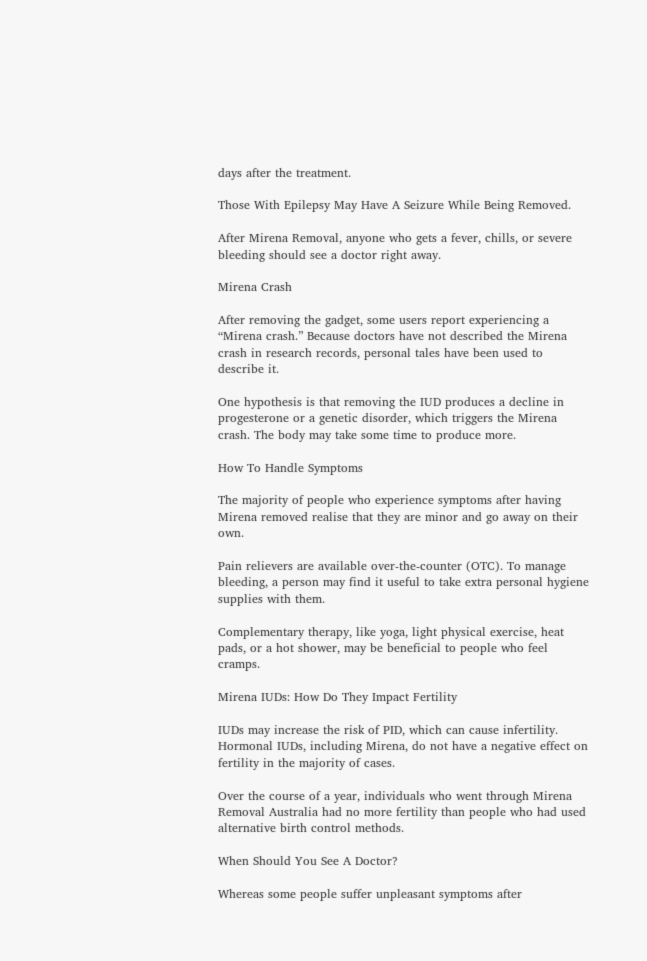days after the treatment.

Those With Epilepsy May Have A Seizure While Being Removed.

After Mirena Removal, anyone who gets a fever, chills, or severe bleeding should see a doctor right away.

Mirena Crash

After removing the gadget, some users report experiencing a “Mirena crash.” Because doctors have not described the Mirena crash in research records, personal tales have been used to describe it.

One hypothesis is that removing the IUD produces a decline in progesterone or a genetic disorder, which triggers the Mirena crash. The body may take some time to produce more.

How To Handle Symptoms

The majority of people who experience symptoms after having Mirena removed realise that they are minor and go away on their own.

Pain relievers are available over-the-counter (OTC). To manage bleeding, a person may find it useful to take extra personal hygiene supplies with them.

Complementary therapy, like yoga, light physical exercise, heat pads, or a hot shower, may be beneficial to people who feel cramps.

Mirena IUDs: How Do They Impact Fertility

IUDs may increase the risk of PID, which can cause infertility. Hormonal IUDs, including Mirena, do not have a negative effect on fertility in the majority of cases.

Over the course of a year, individuals who went through Mirena Removal Australia had no more fertility than people who had used alternative birth control methods.

When Should You See A Doctor?

Whereas some people suffer unpleasant symptoms after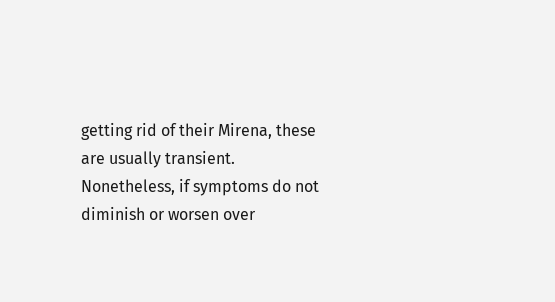getting rid of their Mirena, these are usually transient. Nonetheless, if symptoms do not diminish or worsen over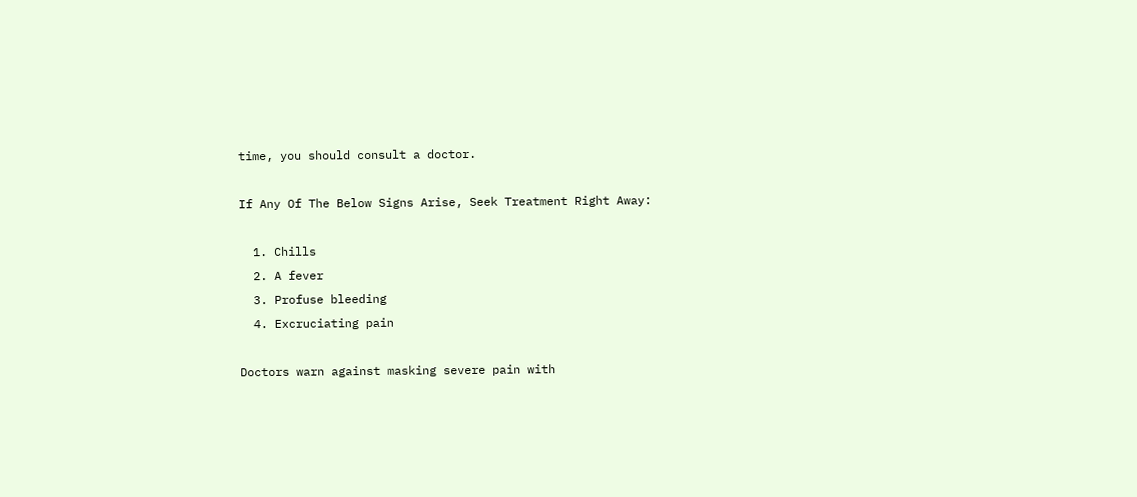time, you should consult a doctor.

If Any Of The Below Signs Arise, Seek Treatment Right Away:

  1. Chills
  2. A fever
  3. Profuse bleeding
  4. Excruciating pain

Doctors warn against masking severe pain with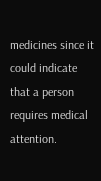medicines since it could indicate that a person requires medical attention.